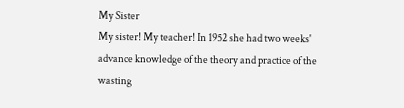My Sister
My sister! My teacher! In 1952 she had two weeks' advance knowledge of the theory and practice of the wasting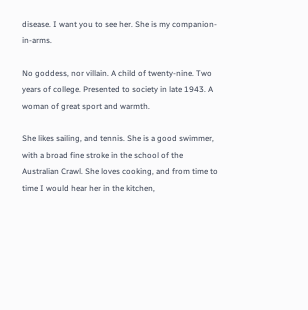disease. I want you to see her. She is my companion-in-arms.

No goddess, nor villain. A child of twenty-nine. Two years of college. Presented to society in late 1943. A woman of great sport and warmth.

She likes sailing, and tennis. She is a good swimmer, with a broad fine stroke in the school of the Australian Crawl. She loves cooking, and from time to time I would hear her in the kitchen,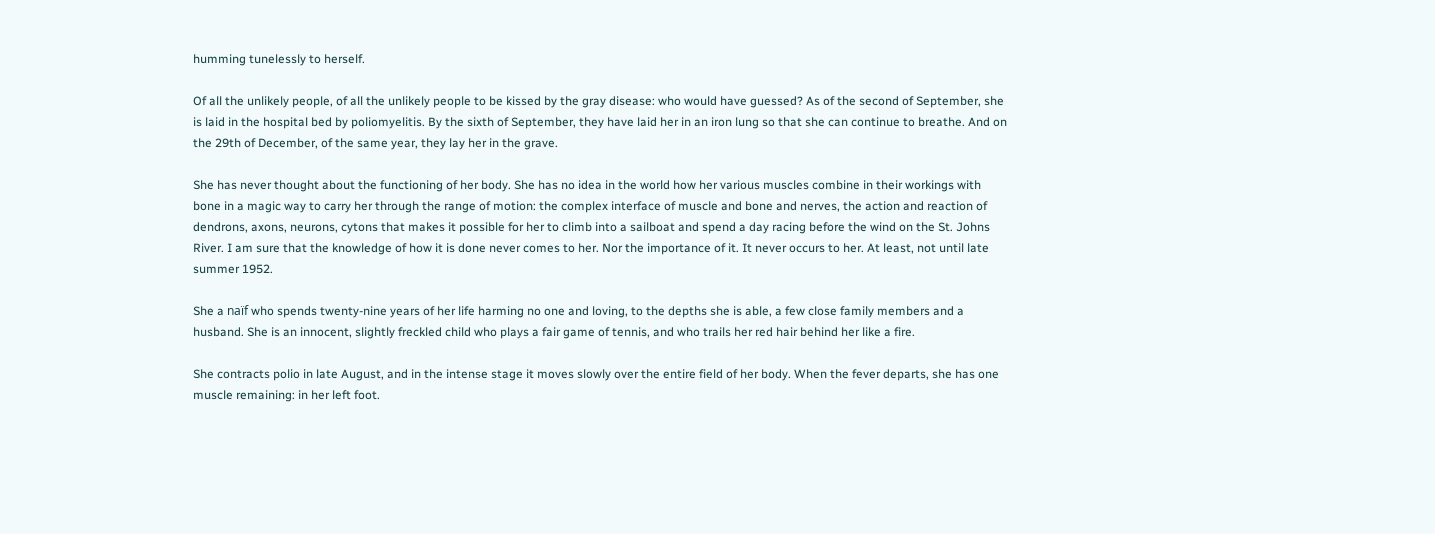humming tunelessly to herself.

Of all the unlikely people, of all the unlikely people to be kissed by the gray disease: who would have guessed? As of the second of September, she is laid in the hospital bed by poliomyelitis. By the sixth of September, they have laid her in an iron lung so that she can continue to breathe. And on the 29th of December, of the same year, they lay her in the grave.

She has never thought about the functioning of her body. She has no idea in the world how her various muscles combine in their workings with bone in a magic way to carry her through the range of motion: the complex interface of muscle and bone and nerves, the action and reaction of dendrons, axons, neurons, cytons that makes it possible for her to climb into a sailboat and spend a day racing before the wind on the St. Johns River. I am sure that the knowledge of how it is done never comes to her. Nor the importance of it. It never occurs to her. At least, not until late summer 1952.

She a naïf who spends twenty-nine years of her life harming no one and loving, to the depths she is able, a few close family members and a husband. She is an innocent, slightly freckled child who plays a fair game of tennis, and who trails her red hair behind her like a fire.

She contracts polio in late August, and in the intense stage it moves slowly over the entire field of her body. When the fever departs, she has one muscle remaining: in her left foot.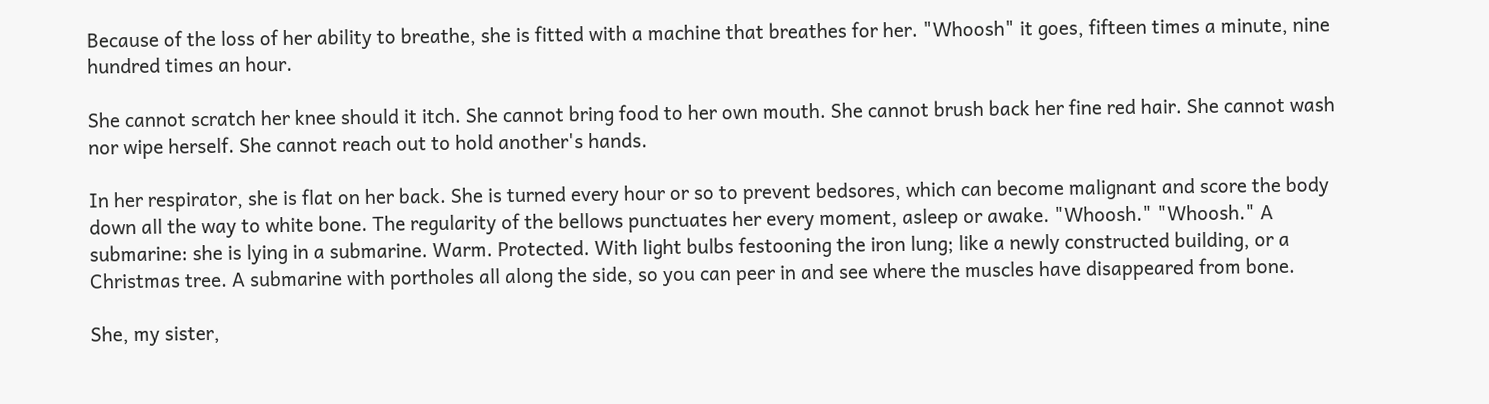Because of the loss of her ability to breathe, she is fitted with a machine that breathes for her. "Whoosh" it goes, fifteen times a minute, nine hundred times an hour.

She cannot scratch her knee should it itch. She cannot bring food to her own mouth. She cannot brush back her fine red hair. She cannot wash nor wipe herself. She cannot reach out to hold another's hands.

In her respirator, she is flat on her back. She is turned every hour or so to prevent bedsores, which can become malignant and score the body down all the way to white bone. The regularity of the bellows punctuates her every moment, asleep or awake. "Whoosh." "Whoosh." A submarine: she is lying in a submarine. Warm. Protected. With light bulbs festooning the iron lung; like a newly constructed building, or a Christmas tree. A submarine with portholes all along the side, so you can peer in and see where the muscles have disappeared from bone.

She, my sister,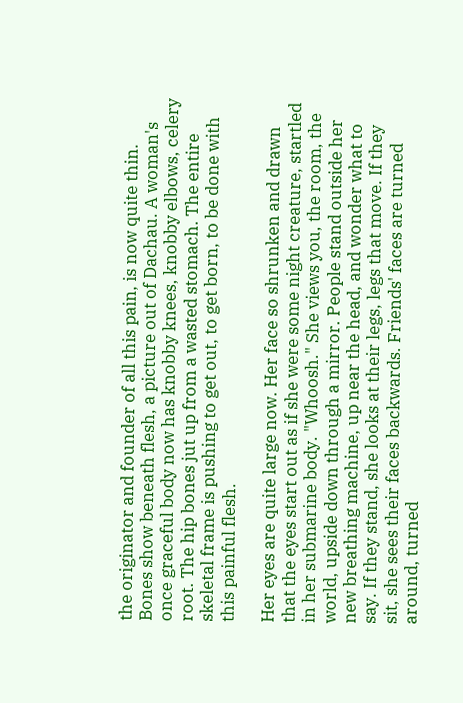the originator and founder of all this pain, is now quite thin. Bones show beneath flesh, a picture out of Dachau. A woman's once graceful body now has knobby knees, knobby elbows, celery root. The hip bones jut up from a wasted stomach. The entire skeletal frame is pushing to get out, to get born, to be done with this painful flesh.

Her eyes are quite large now. Her face so shrunken and drawn that the eyes start out as if she were some night creature, startled in her submarine body. "Whoosh." She views you, the room, the world, upside down through a mirror. People stand outside her new breathing machine, up near the head, and wonder what to say. If they stand, she looks at their legs, legs that move. If they sit, she sees their faces backwards. Friends' faces are turned around, turned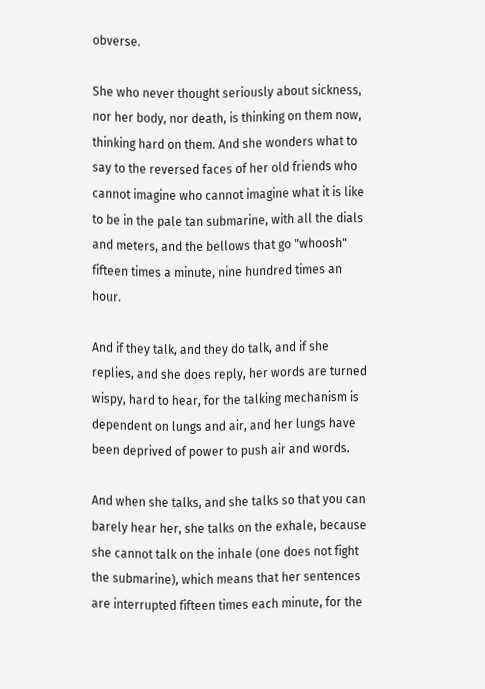obverse.

She who never thought seriously about sickness, nor her body, nor death, is thinking on them now, thinking hard on them. And she wonders what to say to the reversed faces of her old friends who cannot imagine who cannot imagine what it is like to be in the pale tan submarine, with all the dials and meters, and the bellows that go "whoosh" fifteen times a minute, nine hundred times an hour.

And if they talk, and they do talk, and if she replies, and she does reply, her words are turned wispy, hard to hear, for the talking mechanism is dependent on lungs and air, and her lungs have been deprived of power to push air and words.

And when she talks, and she talks so that you can barely hear her, she talks on the exhale, because she cannot talk on the inhale (one does not fight the submarine), which means that her sentences are interrupted fifteen times each minute, for the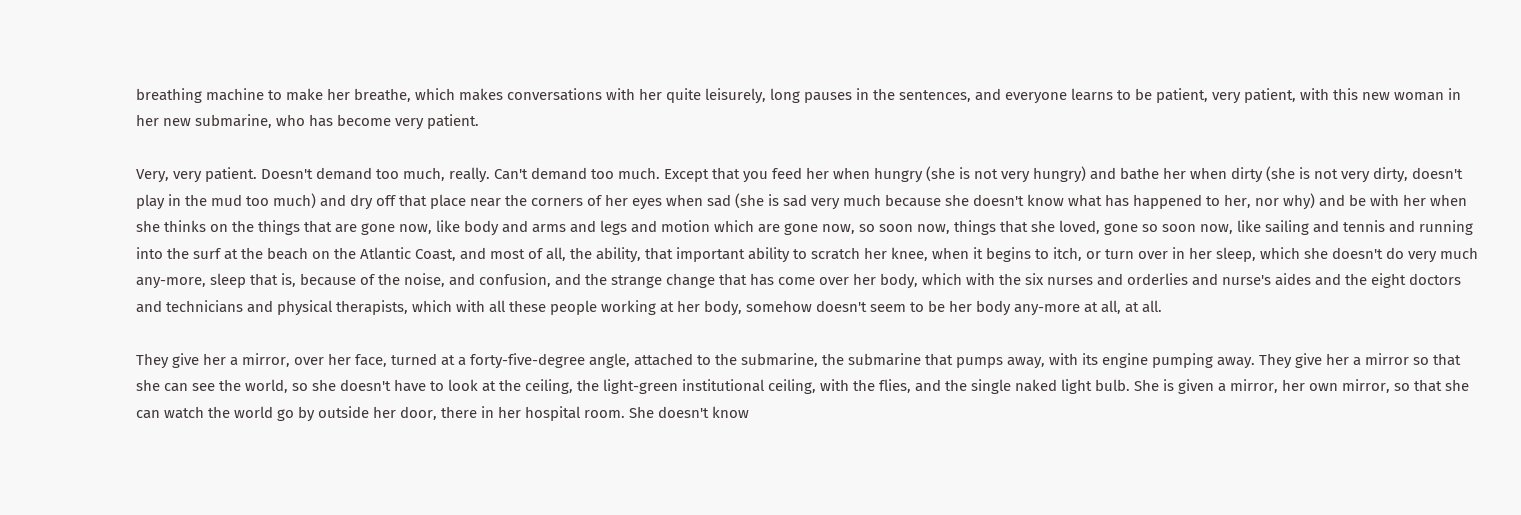breathing machine to make her breathe, which makes conversations with her quite leisurely, long pauses in the sentences, and everyone learns to be patient, very patient, with this new woman in her new submarine, who has become very patient.

Very, very patient. Doesn't demand too much, really. Can't demand too much. Except that you feed her when hungry (she is not very hungry) and bathe her when dirty (she is not very dirty, doesn't play in the mud too much) and dry off that place near the corners of her eyes when sad (she is sad very much because she doesn't know what has happened to her, nor why) and be with her when she thinks on the things that are gone now, like body and arms and legs and motion which are gone now, so soon now, things that she loved, gone so soon now, like sailing and tennis and running into the surf at the beach on the Atlantic Coast, and most of all, the ability, that important ability to scratch her knee, when it begins to itch, or turn over in her sleep, which she doesn't do very much any-more, sleep that is, because of the noise, and confusion, and the strange change that has come over her body, which with the six nurses and orderlies and nurse's aides and the eight doctors and technicians and physical therapists, which with all these people working at her body, somehow doesn't seem to be her body any-more at all, at all.

They give her a mirror, over her face, turned at a forty-five-degree angle, attached to the submarine, the submarine that pumps away, with its engine pumping away. They give her a mirror so that she can see the world, so she doesn't have to look at the ceiling, the light-green institutional ceiling, with the flies, and the single naked light bulb. She is given a mirror, her own mirror, so that she can watch the world go by outside her door, there in her hospital room. She doesn't know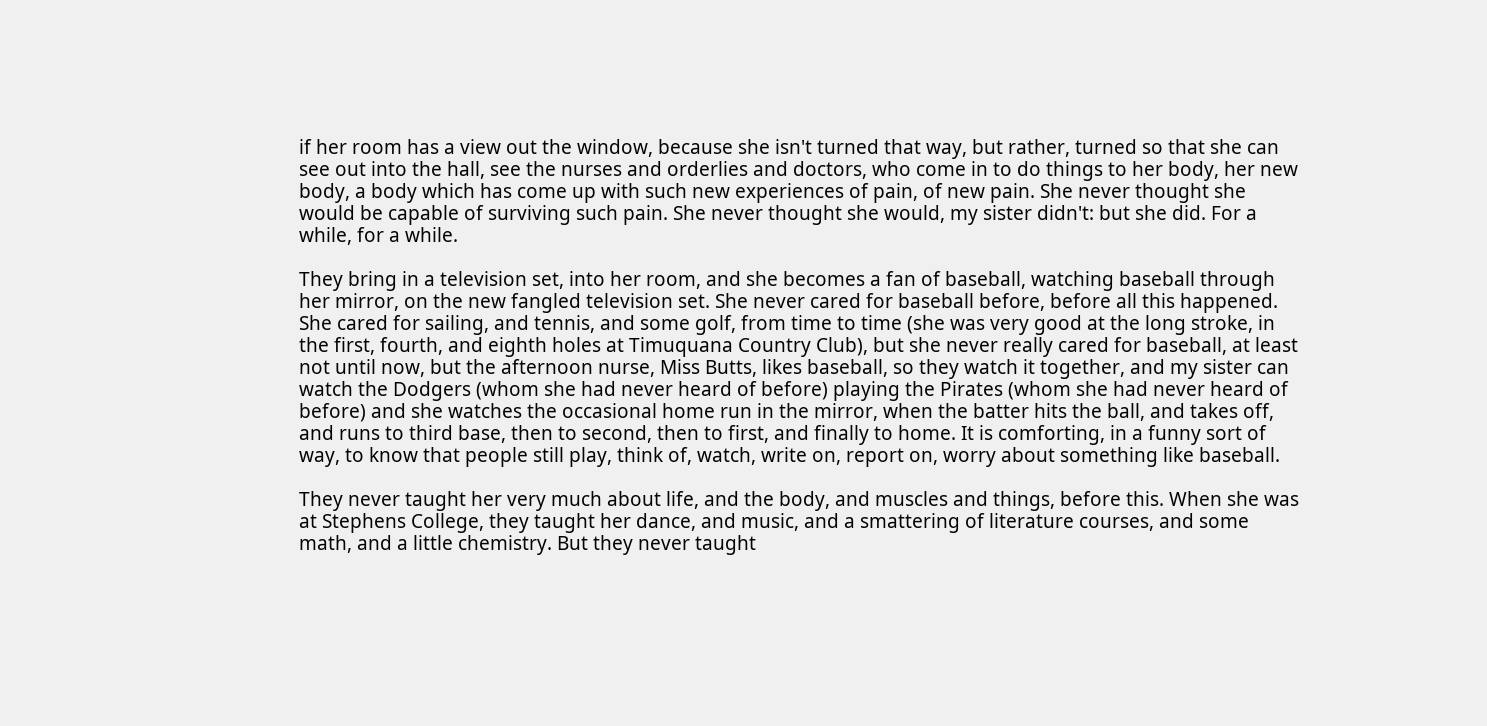if her room has a view out the window, because she isn't turned that way, but rather, turned so that she can see out into the hall, see the nurses and orderlies and doctors, who come in to do things to her body, her new body, a body which has come up with such new experiences of pain, of new pain. She never thought she would be capable of surviving such pain. She never thought she would, my sister didn't: but she did. For a while, for a while.

They bring in a television set, into her room, and she becomes a fan of baseball, watching baseball through her mirror, on the new fangled television set. She never cared for baseball before, before all this happened. She cared for sailing, and tennis, and some golf, from time to time (she was very good at the long stroke, in the first, fourth, and eighth holes at Timuquana Country Club), but she never really cared for baseball, at least not until now, but the afternoon nurse, Miss Butts, likes baseball, so they watch it together, and my sister can watch the Dodgers (whom she had never heard of before) playing the Pirates (whom she had never heard of before) and she watches the occasional home run in the mirror, when the batter hits the ball, and takes off, and runs to third base, then to second, then to first, and finally to home. It is comforting, in a funny sort of way, to know that people still play, think of, watch, write on, report on, worry about something like baseball.

They never taught her very much about life, and the body, and muscles and things, before this. When she was at Stephens College, they taught her dance, and music, and a smattering of literature courses, and some math, and a little chemistry. But they never taught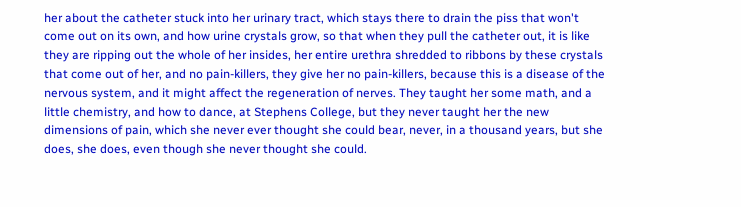her about the catheter stuck into her urinary tract, which stays there to drain the piss that won't come out on its own, and how urine crystals grow, so that when they pull the catheter out, it is like they are ripping out the whole of her insides, her entire urethra shredded to ribbons by these crystals that come out of her, and no pain-killers, they give her no pain-killers, because this is a disease of the nervous system, and it might affect the regeneration of nerves. They taught her some math, and a little chemistry, and how to dance, at Stephens College, but they never taught her the new dimensions of pain, which she never ever thought she could bear, never, in a thousand years, but she does, she does, even though she never thought she could.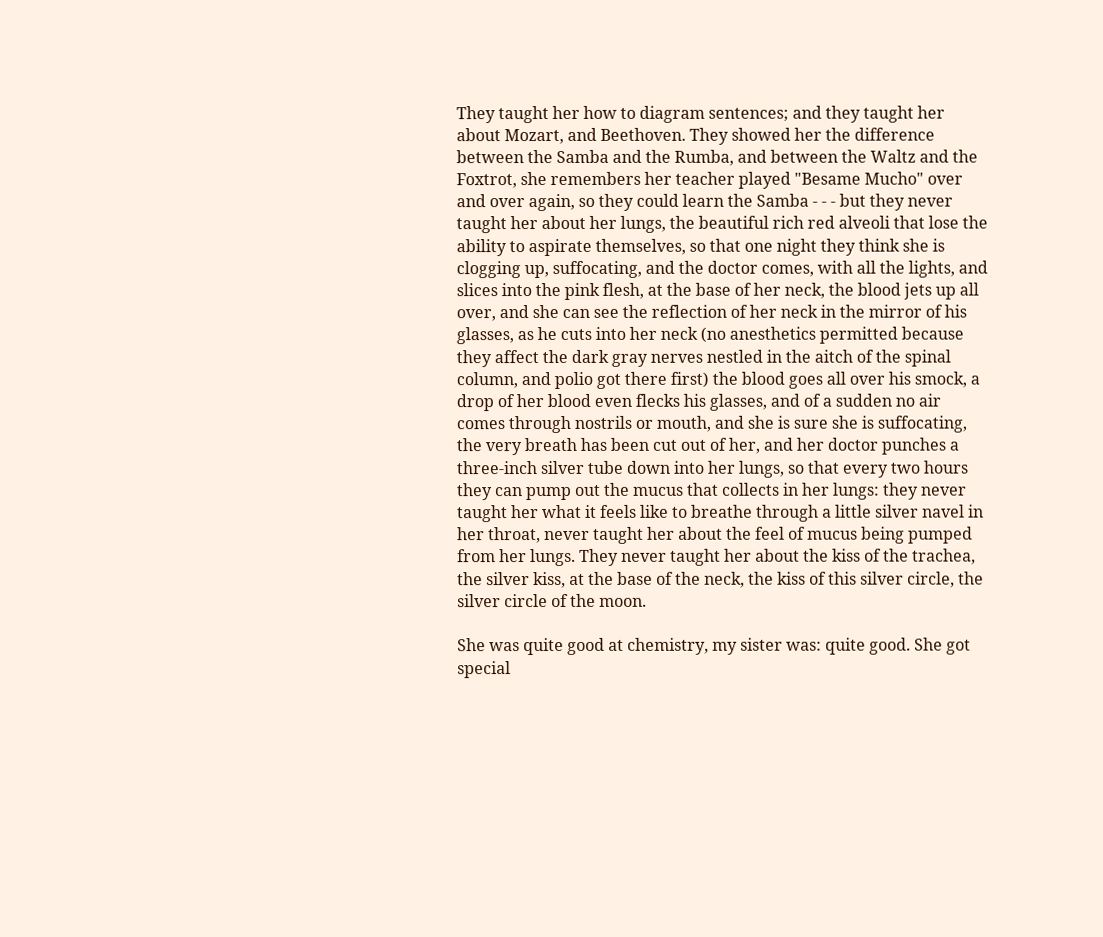They taught her how to diagram sentences; and they taught her about Mozart, and Beethoven. They showed her the difference between the Samba and the Rumba, and between the Waltz and the Foxtrot, she remembers her teacher played "Besame Mucho" over and over again, so they could learn the Samba - - - but they never taught her about her lungs, the beautiful rich red alveoli that lose the ability to aspirate themselves, so that one night they think she is clogging up, suffocating, and the doctor comes, with all the lights, and slices into the pink flesh, at the base of her neck, the blood jets up all over, and she can see the reflection of her neck in the mirror of his glasses, as he cuts into her neck (no anesthetics permitted because they affect the dark gray nerves nestled in the aitch of the spinal column, and polio got there first) the blood goes all over his smock, a drop of her blood even flecks his glasses, and of a sudden no air comes through nostrils or mouth, and she is sure she is suffocating, the very breath has been cut out of her, and her doctor punches a three-inch silver tube down into her lungs, so that every two hours they can pump out the mucus that collects in her lungs: they never taught her what it feels like to breathe through a little silver navel in her throat, never taught her about the feel of mucus being pumped from her lungs. They never taught her about the kiss of the trachea, the silver kiss, at the base of the neck, the kiss of this silver circle, the silver circle of the moon.

She was quite good at chemistry, my sister was: quite good. She got special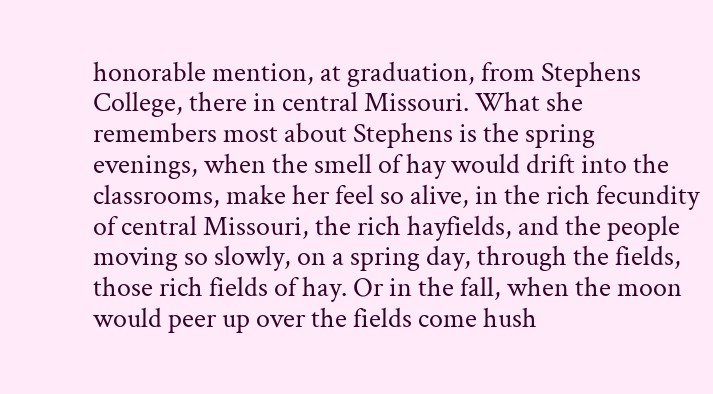honorable mention, at graduation, from Stephens College, there in central Missouri. What she remembers most about Stephens is the spring evenings, when the smell of hay would drift into the classrooms, make her feel so alive, in the rich fecundity of central Missouri, the rich hayfields, and the people moving so slowly, on a spring day, through the fields, those rich fields of hay. Or in the fall, when the moon would peer up over the fields come hush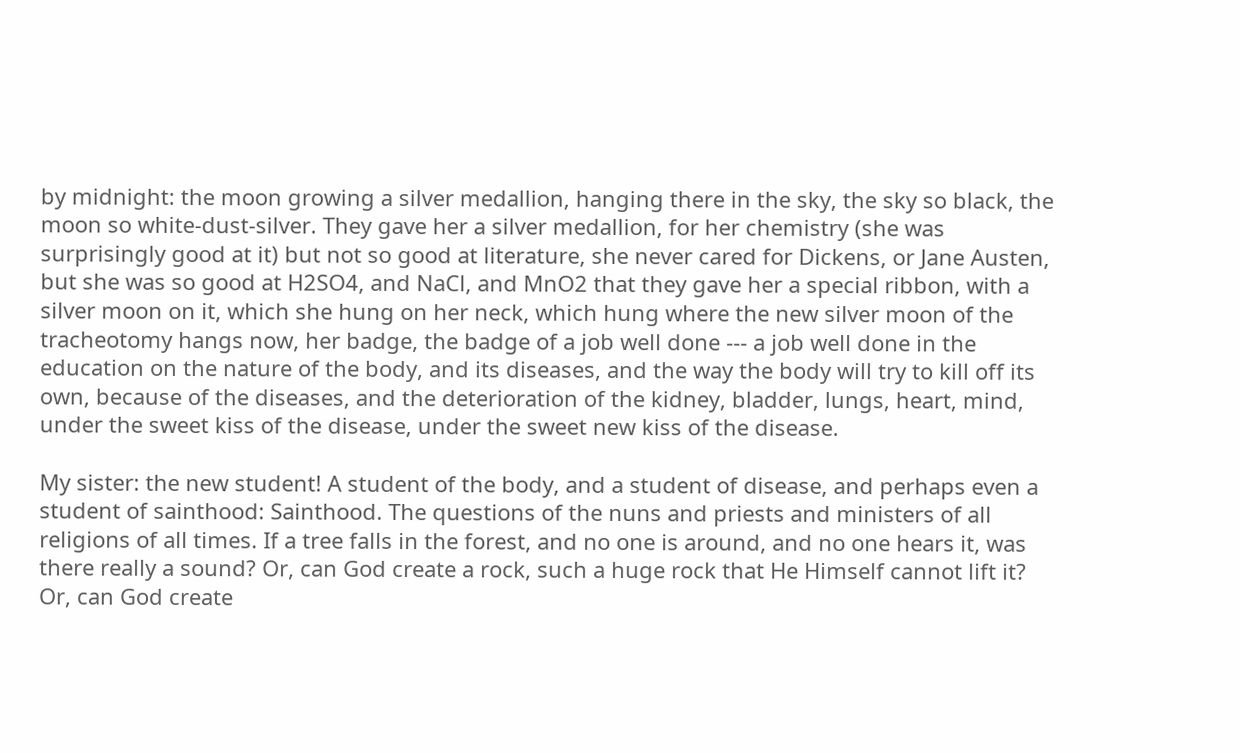by midnight: the moon growing a silver medallion, hanging there in the sky, the sky so black, the moon so white-dust-silver. They gave her a silver medallion, for her chemistry (she was surprisingly good at it) but not so good at literature, she never cared for Dickens, or Jane Austen, but she was so good at H2SO4, and NaCl, and MnO2 that they gave her a special ribbon, with a silver moon on it, which she hung on her neck, which hung where the new silver moon of the tracheotomy hangs now, her badge, the badge of a job well done --- a job well done in the education on the nature of the body, and its diseases, and the way the body will try to kill off its own, because of the diseases, and the deterioration of the kidney, bladder, lungs, heart, mind, under the sweet kiss of the disease, under the sweet new kiss of the disease.

My sister: the new student! A student of the body, and a student of disease, and perhaps even a student of sainthood: Sainthood. The questions of the nuns and priests and ministers of all religions of all times. If a tree falls in the forest, and no one is around, and no one hears it, was there really a sound? Or, can God create a rock, such a huge rock that He Himself cannot lift it? Or, can God create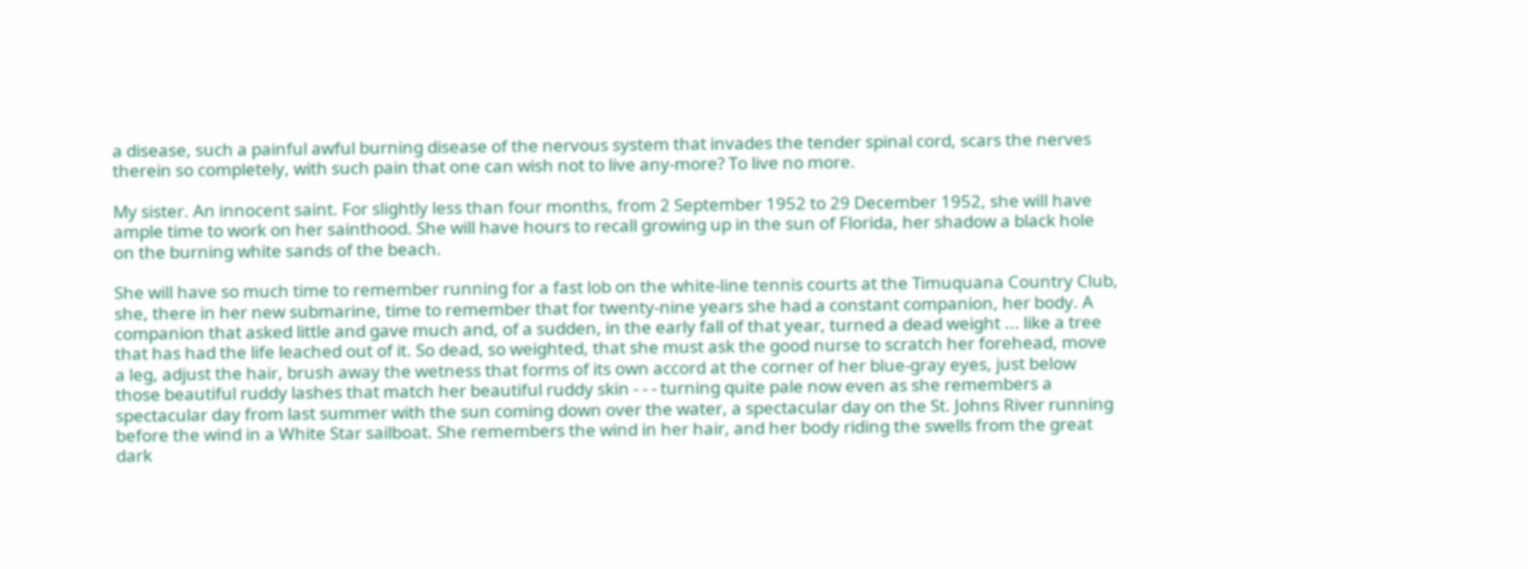a disease, such a painful awful burning disease of the nervous system that invades the tender spinal cord, scars the nerves therein so completely, with such pain that one can wish not to live any-more? To live no more.

My sister. An innocent saint. For slightly less than four months, from 2 September 1952 to 29 December 1952, she will have ample time to work on her sainthood. She will have hours to recall growing up in the sun of Florida, her shadow a black hole on the burning white sands of the beach.

She will have so much time to remember running for a fast lob on the white-line tennis courts at the Timuquana Country Club, she, there in her new submarine, time to remember that for twenty-nine years she had a constant companion, her body. A companion that asked little and gave much and, of a sudden, in the early fall of that year, turned a dead weight ... like a tree that has had the life leached out of it. So dead, so weighted, that she must ask the good nurse to scratch her forehead, move a leg, adjust the hair, brush away the wetness that forms of its own accord at the corner of her blue-gray eyes, just below those beautiful ruddy lashes that match her beautiful ruddy skin - - - turning quite pale now even as she remembers a spectacular day from last summer with the sun coming down over the water, a spectacular day on the St. Johns River running before the wind in a White Star sailboat. She remembers the wind in her hair, and her body riding the swells from the great dark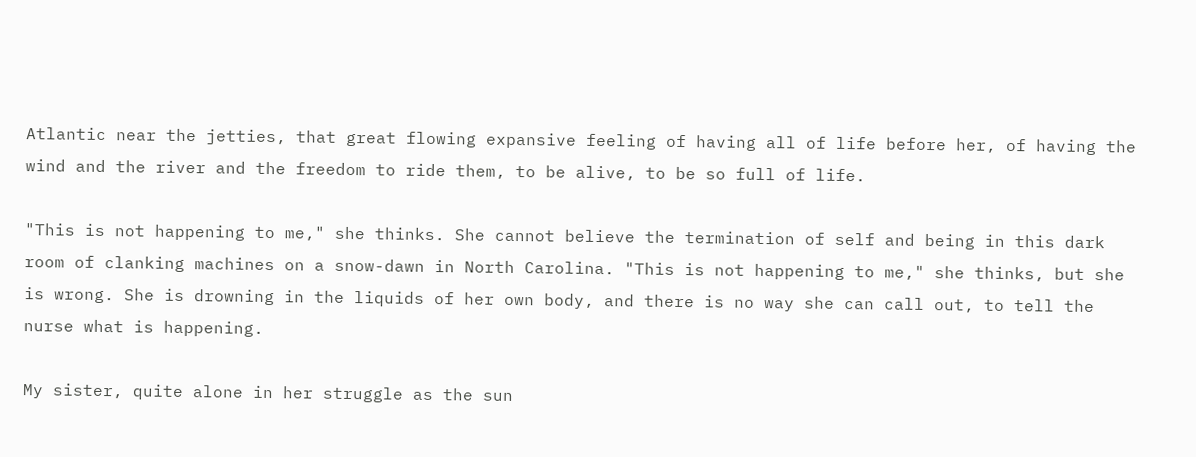Atlantic near the jetties, that great flowing expansive feeling of having all of life before her, of having the wind and the river and the freedom to ride them, to be alive, to be so full of life.

"This is not happening to me," she thinks. She cannot believe the termination of self and being in this dark room of clanking machines on a snow-dawn in North Carolina. "This is not happening to me," she thinks, but she is wrong. She is drowning in the liquids of her own body, and there is no way she can call out, to tell the nurse what is happening.

My sister, quite alone in her struggle as the sun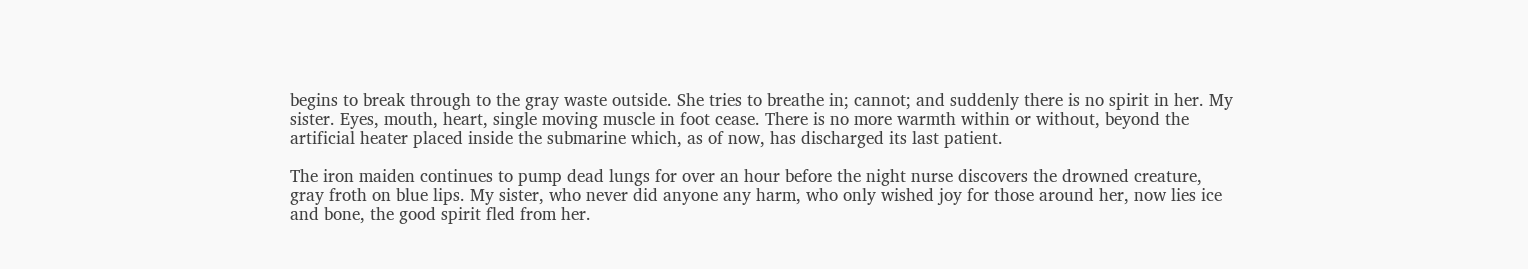begins to break through to the gray waste outside. She tries to breathe in; cannot; and suddenly there is no spirit in her. My sister. Eyes, mouth, heart, single moving muscle in foot cease. There is no more warmth within or without, beyond the artificial heater placed inside the submarine which, as of now, has discharged its last patient.

The iron maiden continues to pump dead lungs for over an hour before the night nurse discovers the drowned creature, gray froth on blue lips. My sister, who never did anyone any harm, who only wished joy for those around her, now lies ice and bone, the good spirit fled from her.